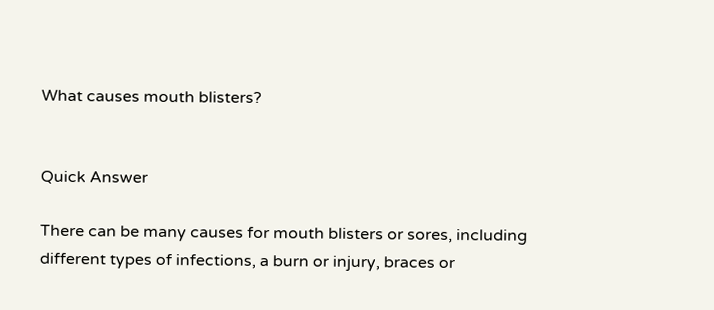What causes mouth blisters?


Quick Answer

There can be many causes for mouth blisters or sores, including different types of infections, a burn or injury, braces or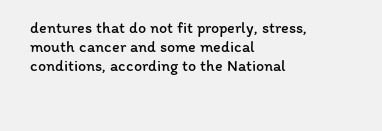dentures that do not fit properly, stress, mouth cancer and some medical conditions, according to the National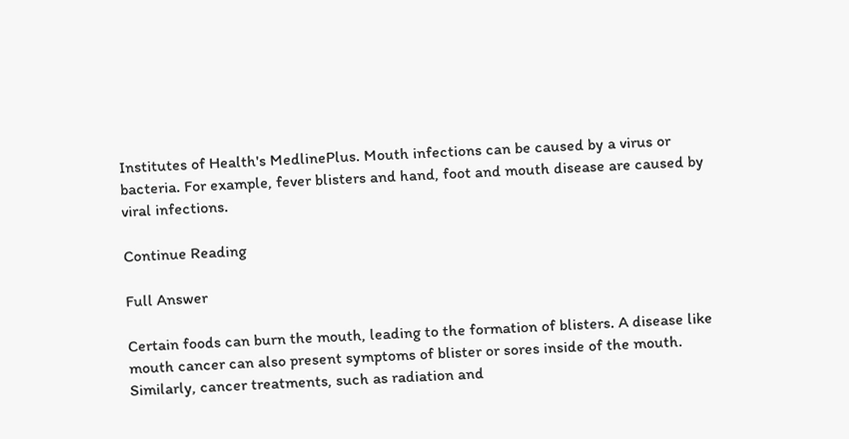Institutes of Health's MedlinePlus. Mouth infections can be caused by a virus or bacteria. For example, fever blisters and hand, foot and mouth disease are caused by viral infections.

Continue Reading

Full Answer

Certain foods can burn the mouth, leading to the formation of blisters. A disease like mouth cancer can also present symptoms of blister or sores inside of the mouth. Similarly, cancer treatments, such as radiation and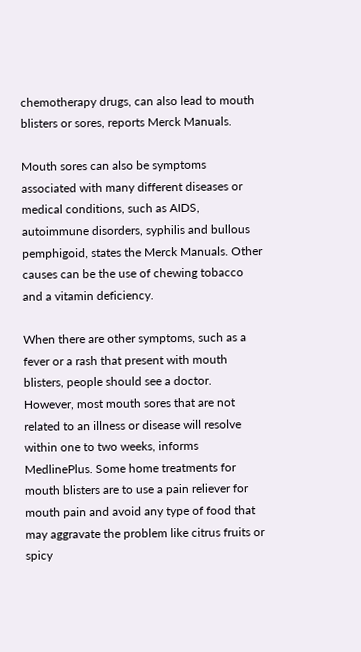chemotherapy drugs, can also lead to mouth blisters or sores, reports Merck Manuals.

Mouth sores can also be symptoms associated with many different diseases or medical conditions, such as AIDS, autoimmune disorders, syphilis and bullous pemphigoid, states the Merck Manuals. Other causes can be the use of chewing tobacco and a vitamin deficiency.

When there are other symptoms, such as a fever or a rash that present with mouth blisters, people should see a doctor. However, most mouth sores that are not related to an illness or disease will resolve within one to two weeks, informs MedlinePlus. Some home treatments for mouth blisters are to use a pain reliever for mouth pain and avoid any type of food that may aggravate the problem like citrus fruits or spicy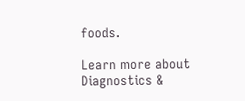foods.

Learn more about Diagnostics &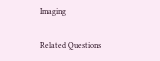Imaging

Related Questions